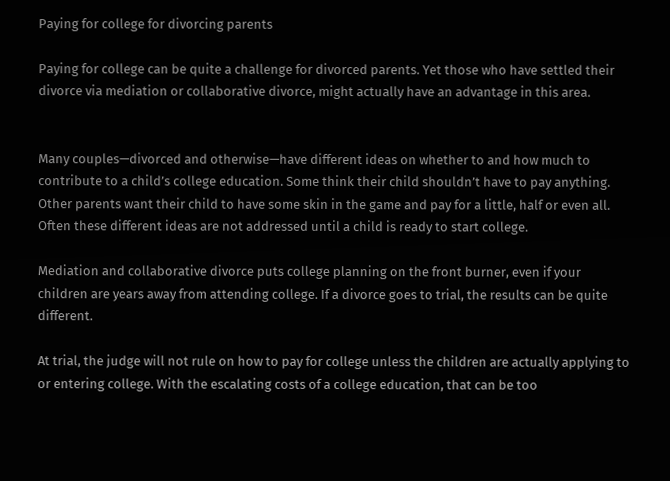Paying for college for divorcing parents

Paying for college can be quite a challenge for divorced parents. Yet those who have settled their divorce via mediation or collaborative divorce, might actually have an advantage in this area.


Many couples—divorced and otherwise—have different ideas on whether to and how much to contribute to a child’s college education. Some think their child shouldn’t have to pay anything. Other parents want their child to have some skin in the game and pay for a little, half or even all. Often these different ideas are not addressed until a child is ready to start college.

Mediation and collaborative divorce puts college planning on the front burner, even if your children are years away from attending college. If a divorce goes to trial, the results can be quite different.

At trial, the judge will not rule on how to pay for college unless the children are actually applying to or entering college. With the escalating costs of a college education, that can be too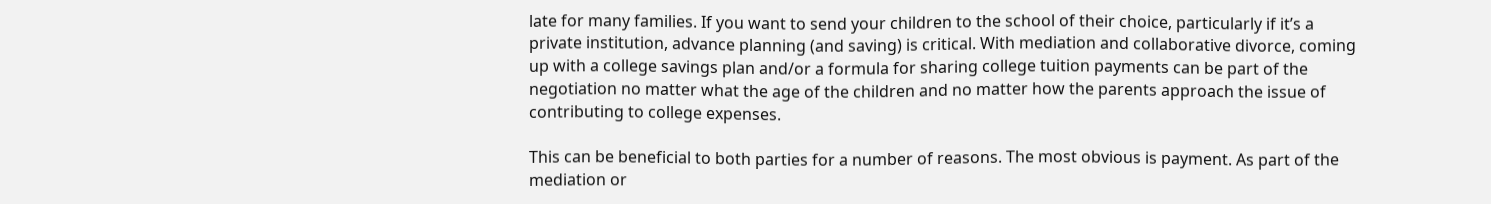late for many families. If you want to send your children to the school of their choice, particularly if it’s a private institution, advance planning (and saving) is critical. With mediation and collaborative divorce, coming up with a college savings plan and/or a formula for sharing college tuition payments can be part of the negotiation no matter what the age of the children and no matter how the parents approach the issue of contributing to college expenses.

This can be beneficial to both parties for a number of reasons. The most obvious is payment. As part of the mediation or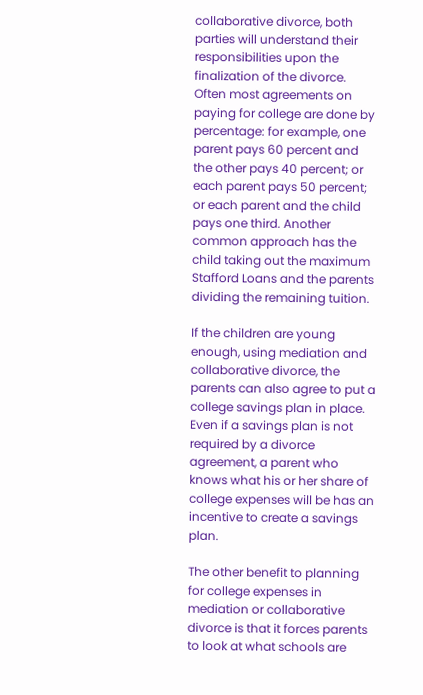collaborative divorce, both parties will understand their responsibilities upon the finalization of the divorce. Often most agreements on paying for college are done by percentage: for example, one parent pays 60 percent and the other pays 40 percent; or each parent pays 50 percent; or each parent and the child pays one third. Another common approach has the child taking out the maximum Stafford Loans and the parents dividing the remaining tuition.

If the children are young enough, using mediation and collaborative divorce, the parents can also agree to put a college savings plan in place. Even if a savings plan is not required by a divorce agreement, a parent who knows what his or her share of college expenses will be has an incentive to create a savings plan.

The other benefit to planning for college expenses in mediation or collaborative divorce is that it forces parents to look at what schools are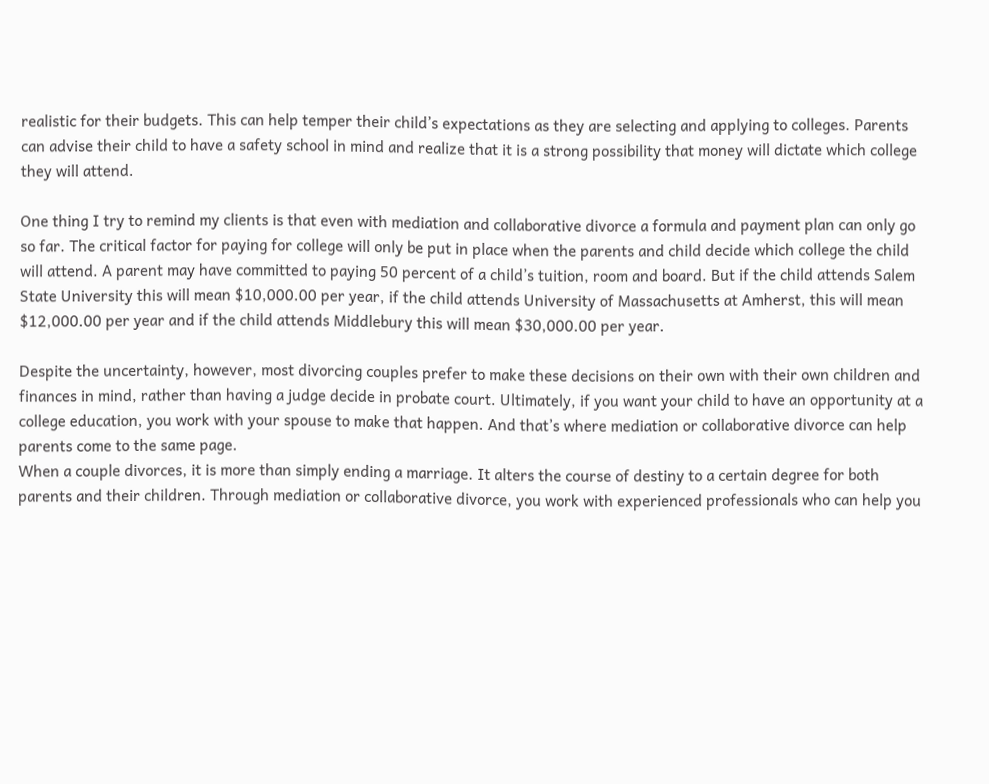realistic for their budgets. This can help temper their child’s expectations as they are selecting and applying to colleges. Parents can advise their child to have a safety school in mind and realize that it is a strong possibility that money will dictate which college they will attend.

One thing I try to remind my clients is that even with mediation and collaborative divorce a formula and payment plan can only go so far. The critical factor for paying for college will only be put in place when the parents and child decide which college the child will attend. A parent may have committed to paying 50 percent of a child’s tuition, room and board. But if the child attends Salem State University this will mean $10,000.00 per year, if the child attends University of Massachusetts at Amherst, this will mean $12,000.00 per year and if the child attends Middlebury this will mean $30,000.00 per year.

Despite the uncertainty, however, most divorcing couples prefer to make these decisions on their own with their own children and finances in mind, rather than having a judge decide in probate court. Ultimately, if you want your child to have an opportunity at a college education, you work with your spouse to make that happen. And that’s where mediation or collaborative divorce can help parents come to the same page.
When a couple divorces, it is more than simply ending a marriage. It alters the course of destiny to a certain degree for both parents and their children. Through mediation or collaborative divorce, you work with experienced professionals who can help you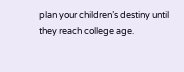plan your children’s destiny until they reach college age.